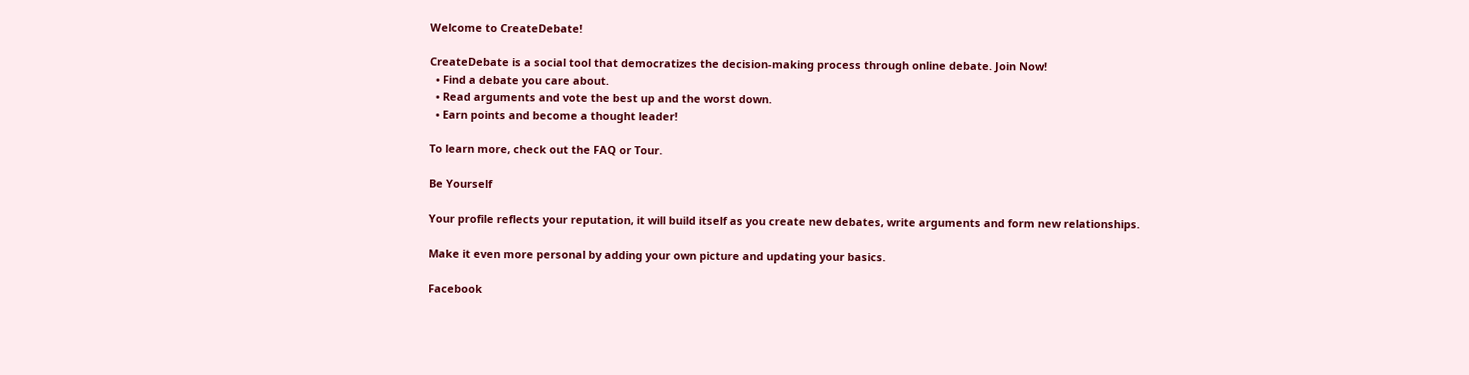Welcome to CreateDebate!

CreateDebate is a social tool that democratizes the decision-making process through online debate. Join Now!
  • Find a debate you care about.
  • Read arguments and vote the best up and the worst down.
  • Earn points and become a thought leader!

To learn more, check out the FAQ or Tour.

Be Yourself

Your profile reflects your reputation, it will build itself as you create new debates, write arguments and form new relationships.

Make it even more personal by adding your own picture and updating your basics.

Facebook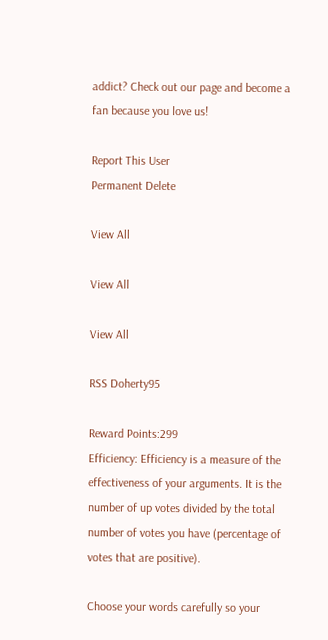addict? Check out our page and become a fan because you love us!

Report This User
Permanent Delete

View All

View All

View All

RSS Doherty95

Reward Points:299
Efficiency: Efficiency is a measure of the effectiveness of your arguments. It is the number of up votes divided by the total number of votes you have (percentage of votes that are positive).

Choose your words carefully so your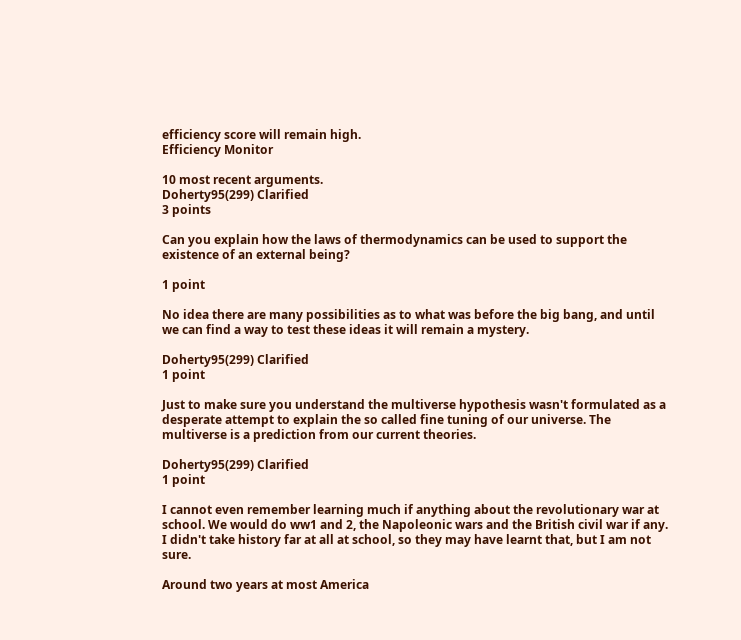efficiency score will remain high.
Efficiency Monitor

10 most recent arguments.
Doherty95(299) Clarified
3 points

Can you explain how the laws of thermodynamics can be used to support the existence of an external being?

1 point

No idea there are many possibilities as to what was before the big bang, and until we can find a way to test these ideas it will remain a mystery.

Doherty95(299) Clarified
1 point

Just to make sure you understand the multiverse hypothesis wasn't formulated as a desperate attempt to explain the so called fine tuning of our universe. The multiverse is a prediction from our current theories.

Doherty95(299) Clarified
1 point

I cannot even remember learning much if anything about the revolutionary war at school. We would do ww1 and 2, the Napoleonic wars and the British civil war if any. I didn't take history far at all at school, so they may have learnt that, but I am not sure.

Around two years at most America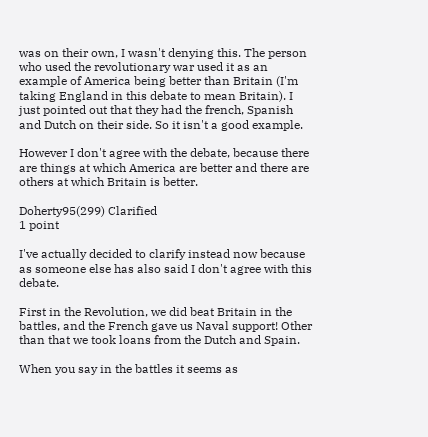was on their own, I wasn't denying this. The person who used the revolutionary war used it as an example of America being better than Britain (I'm taking England in this debate to mean Britain). I just pointed out that they had the french, Spanish and Dutch on their side. So it isn't a good example.

However I don't agree with the debate, because there are things at which America are better and there are others at which Britain is better.

Doherty95(299) Clarified
1 point

I've actually decided to clarify instead now because as someone else has also said I don't agree with this debate.

First in the Revolution, we did beat Britain in the battles, and the French gave us Naval support! Other than that we took loans from the Dutch and Spain.

When you say in the battles it seems as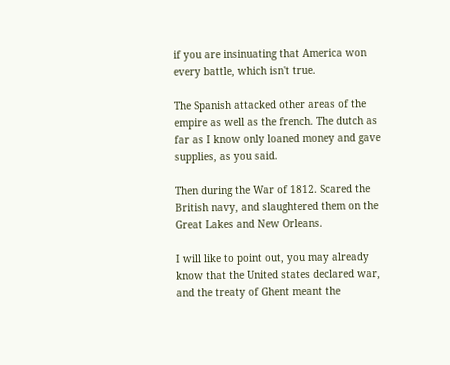if you are insinuating that America won every battle, which isn't true.

The Spanish attacked other areas of the empire as well as the french. The dutch as far as I know only loaned money and gave supplies, as you said.

Then during the War of 1812. Scared the British navy, and slaughtered them on the Great Lakes and New Orleans.

I will like to point out, you may already know that the United states declared war, and the treaty of Ghent meant the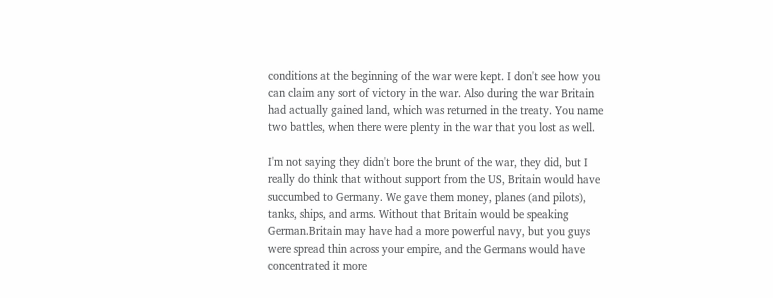conditions at the beginning of the war were kept. I don't see how you can claim any sort of victory in the war. Also during the war Britain had actually gained land, which was returned in the treaty. You name two battles, when there were plenty in the war that you lost as well.

I'm not saying they didn't bore the brunt of the war, they did, but I really do think that without support from the US, Britain would have succumbed to Germany. We gave them money, planes (and pilots), tanks, ships, and arms. Without that Britain would be speaking German.Britain may have had a more powerful navy, but you guys were spread thin across your empire, and the Germans would have concentrated it more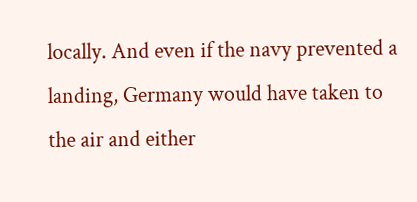locally. And even if the navy prevented a landing, Germany would have taken to the air and either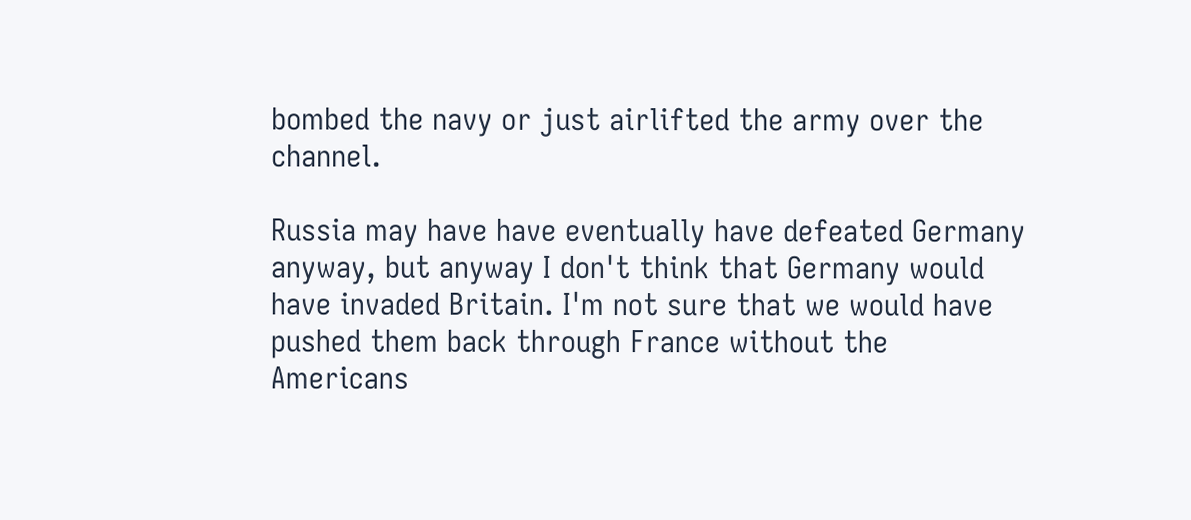bombed the navy or just airlifted the army over the channel.

Russia may have have eventually have defeated Germany anyway, but anyway I don't think that Germany would have invaded Britain. I'm not sure that we would have pushed them back through France without the Americans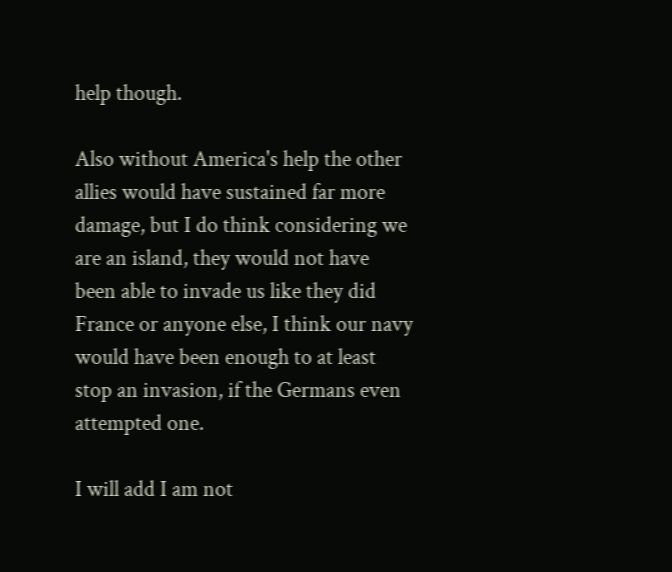help though.

Also without America's help the other allies would have sustained far more damage, but I do think considering we are an island, they would not have been able to invade us like they did France or anyone else, I think our navy would have been enough to at least stop an invasion, if the Germans even attempted one.

I will add I am not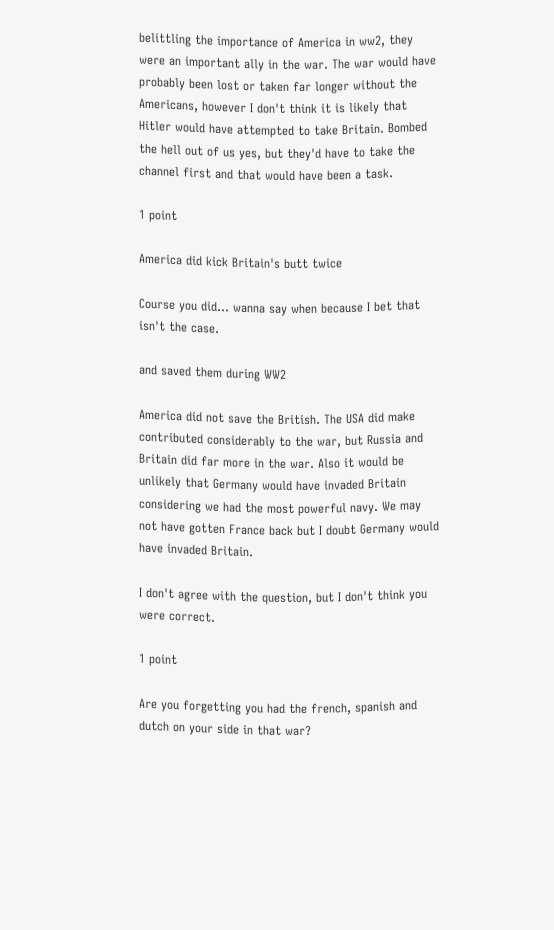belittling the importance of America in ww2, they were an important ally in the war. The war would have probably been lost or taken far longer without the Americans, however I don't think it is likely that Hitler would have attempted to take Britain. Bombed the hell out of us yes, but they'd have to take the channel first and that would have been a task.

1 point

America did kick Britain's butt twice

Course you did... wanna say when because I bet that isn't the case.

and saved them during WW2

America did not save the British. The USA did make contributed considerably to the war, but Russia and Britain did far more in the war. Also it would be unlikely that Germany would have invaded Britain considering we had the most powerful navy. We may not have gotten France back but I doubt Germany would have invaded Britain.

I don't agree with the question, but I don't think you were correct.

1 point

Are you forgetting you had the french, spanish and dutch on your side in that war?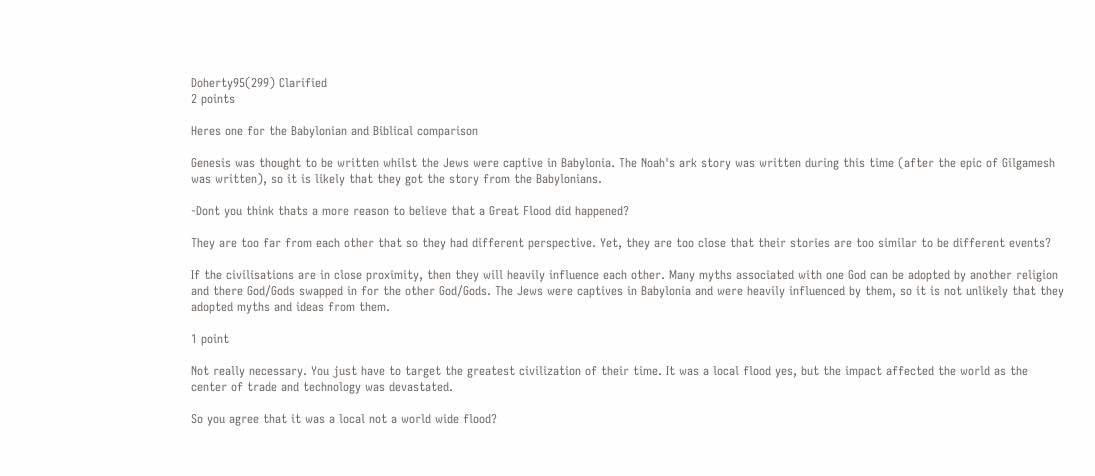Doherty95(299) Clarified
2 points

Heres one for the Babylonian and Biblical comparison

Genesis was thought to be written whilst the Jews were captive in Babylonia. The Noah's ark story was written during this time (after the epic of Gilgamesh was written), so it is likely that they got the story from the Babylonians.

-Dont you think thats a more reason to believe that a Great Flood did happened?

They are too far from each other that so they had different perspective. Yet, they are too close that their stories are too similar to be different events?

If the civilisations are in close proximity, then they will heavily influence each other. Many myths associated with one God can be adopted by another religion and there God/Gods swapped in for the other God/Gods. The Jews were captives in Babylonia and were heavily influenced by them, so it is not unlikely that they adopted myths and ideas from them.

1 point

Not really necessary. You just have to target the greatest civilization of their time. It was a local flood yes, but the impact affected the world as the center of trade and technology was devastated.

So you agree that it was a local not a world wide flood?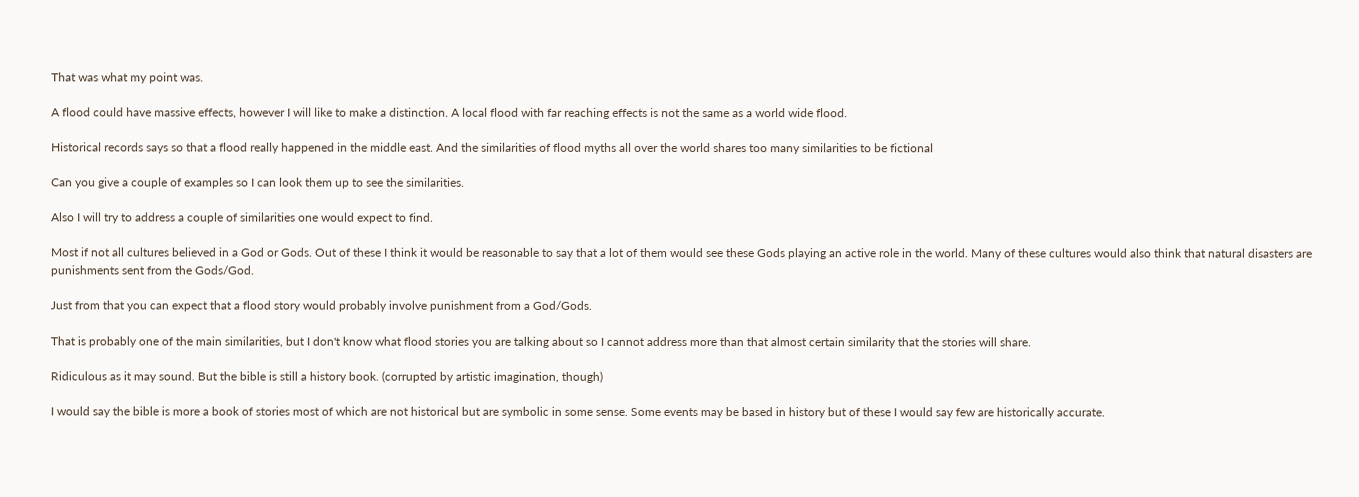That was what my point was.

A flood could have massive effects, however I will like to make a distinction. A local flood with far reaching effects is not the same as a world wide flood.

Historical records says so that a flood really happened in the middle east. And the similarities of flood myths all over the world shares too many similarities to be fictional

Can you give a couple of examples so I can look them up to see the similarities.

Also I will try to address a couple of similarities one would expect to find.

Most if not all cultures believed in a God or Gods. Out of these I think it would be reasonable to say that a lot of them would see these Gods playing an active role in the world. Many of these cultures would also think that natural disasters are punishments sent from the Gods/God.

Just from that you can expect that a flood story would probably involve punishment from a God/Gods.

That is probably one of the main similarities, but I don't know what flood stories you are talking about so I cannot address more than that almost certain similarity that the stories will share.

Ridiculous as it may sound. But the bible is still a history book. (corrupted by artistic imagination, though)

I would say the bible is more a book of stories most of which are not historical but are symbolic in some sense. Some events may be based in history but of these I would say few are historically accurate.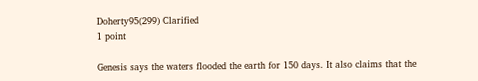Doherty95(299) Clarified
1 point

Genesis says the waters flooded the earth for 150 days. It also claims that the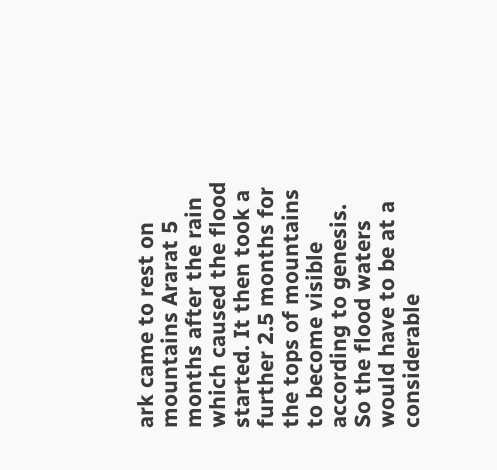ark came to rest on mountains Ararat 5 months after the rain which caused the flood started. It then took a further 2.5 months for the tops of mountains to become visible according to genesis. So the flood waters would have to be at a considerable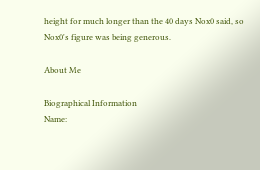height for much longer than the 40 days Nox0 said, so Nox0's figure was being generous.

About Me

Biographical Information
Name: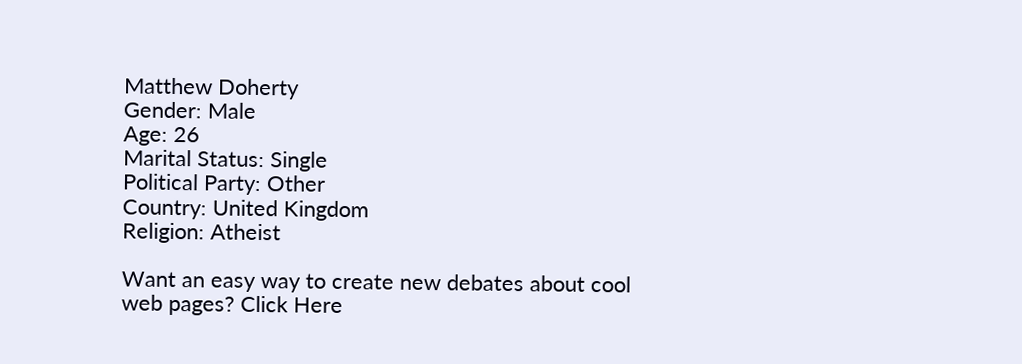Matthew Doherty
Gender: Male
Age: 26
Marital Status: Single
Political Party: Other
Country: United Kingdom
Religion: Atheist

Want an easy way to create new debates about cool web pages? Click Here